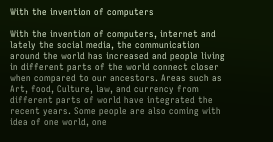With the invention of computers

With the invention of computers, internet and lately the social media, the communication around the world has increased and people living in different parts of the world connect closer when compared to our ancestors. Areas such as Art, food, Culture, law, and currency from different parts of world have integrated the recent years. Some people are also coming with idea of one world, one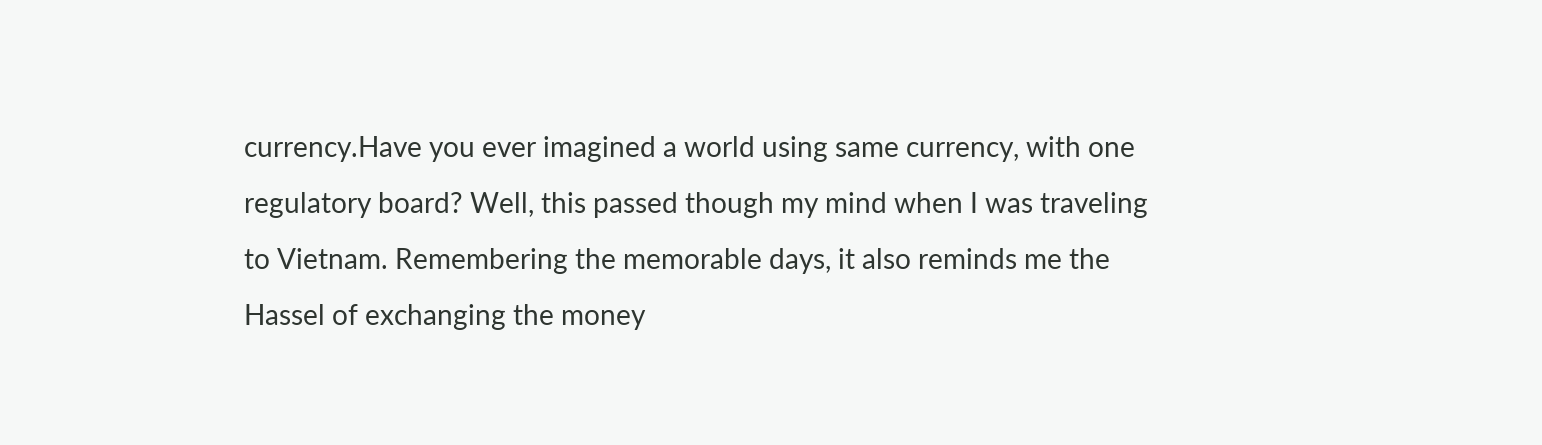currency.Have you ever imagined a world using same currency, with one regulatory board? Well, this passed though my mind when I was traveling to Vietnam. Remembering the memorable days, it also reminds me the Hassel of exchanging the money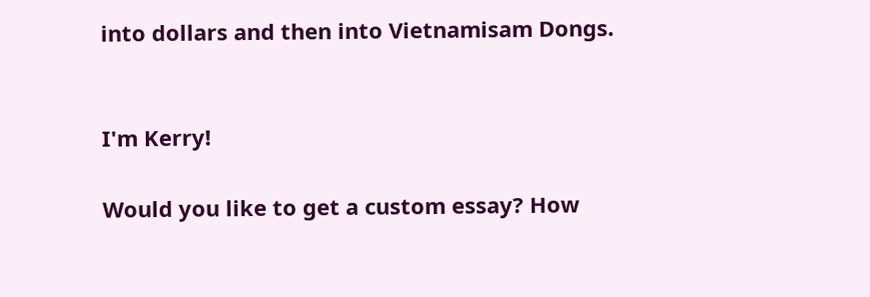into dollars and then into Vietnamisam Dongs.


I'm Kerry!

Would you like to get a custom essay? How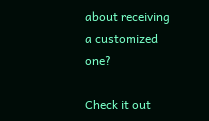about receiving a customized one?

Check it out